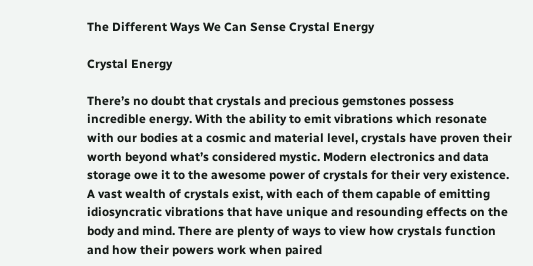The Different Ways We Can Sense Crystal Energy

Crystal Energy

There’s no doubt that crystals and precious gemstones possess incredible energy. With the ability to emit vibrations which resonate with our bodies at a cosmic and material level, crystals have proven their worth beyond what’s considered mystic. Modern electronics and data storage owe it to the awesome power of crystals for their very existence. A vast wealth of crystals exist, with each of them capable of emitting idiosyncratic vibrations that have unique and resounding effects on the body and mind. There are plenty of ways to view how crystals function and how their powers work when paired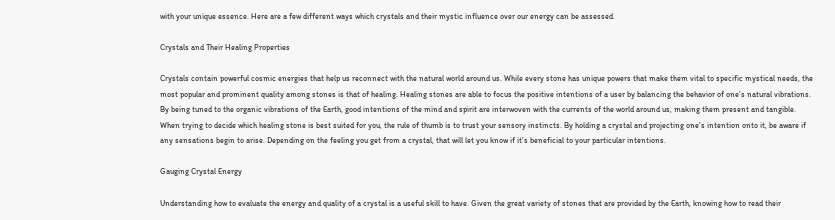with your unique essence. Here are a few different ways which crystals and their mystic influence over our energy can be assessed.

Crystals and Their Healing Properties

Crystals contain powerful cosmic energies that help us reconnect with the natural world around us. While every stone has unique powers that make them vital to specific mystical needs, the most popular and prominent quality among stones is that of healing. Healing stones are able to focus the positive intentions of a user by balancing the behavior of one’s natural vibrations. By being tuned to the organic vibrations of the Earth, good intentions of the mind and spirit are interwoven with the currents of the world around us, making them present and tangible. When trying to decide which healing stone is best suited for you, the rule of thumb is to trust your sensory instincts. By holding a crystal and projecting one’s intention onto it, be aware if any sensations begin to arise. Depending on the feeling you get from a crystal, that will let you know if it’s beneficial to your particular intentions.

Gauging Crystal Energy

Understanding how to evaluate the energy and quality of a crystal is a useful skill to have. Given the great variety of stones that are provided by the Earth, knowing how to read their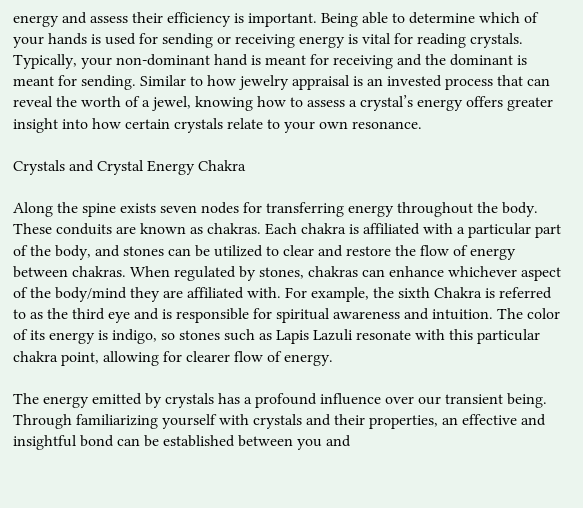energy and assess their efficiency is important. Being able to determine which of your hands is used for sending or receiving energy is vital for reading crystals. Typically, your non-dominant hand is meant for receiving and the dominant is meant for sending. Similar to how jewelry appraisal is an invested process that can reveal the worth of a jewel, knowing how to assess a crystal’s energy offers greater insight into how certain crystals relate to your own resonance.

Crystals and Crystal Energy Chakra

Along the spine exists seven nodes for transferring energy throughout the body. These conduits are known as chakras. Each chakra is affiliated with a particular part of the body, and stones can be utilized to clear and restore the flow of energy between chakras. When regulated by stones, chakras can enhance whichever aspect of the body/mind they are affiliated with. For example, the sixth Chakra is referred to as the third eye and is responsible for spiritual awareness and intuition. The color of its energy is indigo, so stones such as Lapis Lazuli resonate with this particular chakra point, allowing for clearer flow of energy.

The energy emitted by crystals has a profound influence over our transient being. Through familiarizing yourself with crystals and their properties, an effective and insightful bond can be established between you and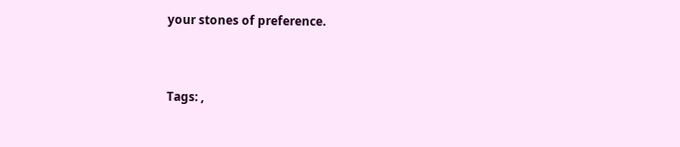your stones of preference.


Tags: ,